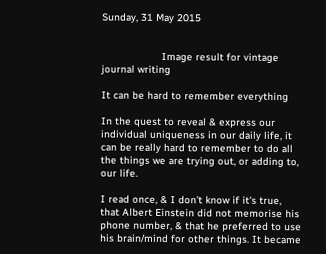Sunday, 31 May 2015


                    Image result for vintage journal writing

It can be hard to remember everything

In the quest to reveal & express our individual uniqueness in our daily life, it can be really hard to remember to do all the things we are trying out, or adding to, our life.

I read once, & I don't know if it's true, that Albert Einstein did not memorise his phone number, & that he preferred to use his brain/mind for other things. It became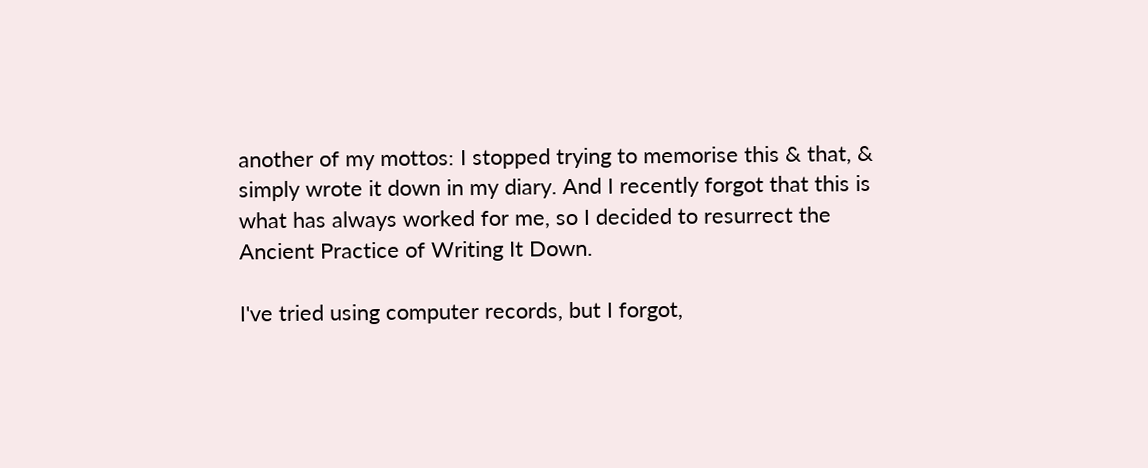another of my mottos: I stopped trying to memorise this & that, & simply wrote it down in my diary. And I recently forgot that this is what has always worked for me, so I decided to resurrect the Ancient Practice of Writing It Down.

I've tried using computer records, but I forgot,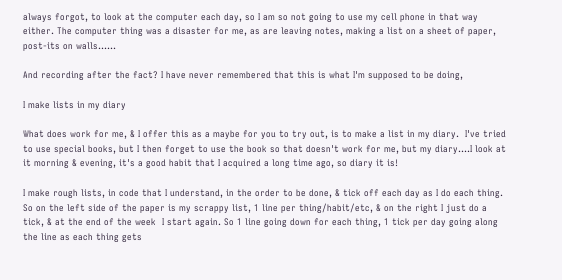always forgot, to look at the computer each day, so I am so not going to use my cell phone in that way either. The computer thing was a disaster for me, as are leaving notes, making a list on a sheet of paper, post-its on walls......

And recording after the fact? I have never remembered that this is what I'm supposed to be doing,

I make lists in my diary

What does work for me, & I offer this as a maybe for you to try out, is to make a list in my diary.  I've tried to use special books, but I then forget to use the book so that doesn't work for me, but my diary....I look at it morning & evening, it's a good habit that I acquired a long time ago, so diary it is!

I make rough lists, in code that I understand, in the order to be done, & tick off each day as I do each thing. So on the left side of the paper is my scrappy list, 1 line per thing/habit/etc, & on the right I just do a tick, & at the end of the week  I start again. So 1 line going down for each thing, 1 tick per day going along the line as each thing gets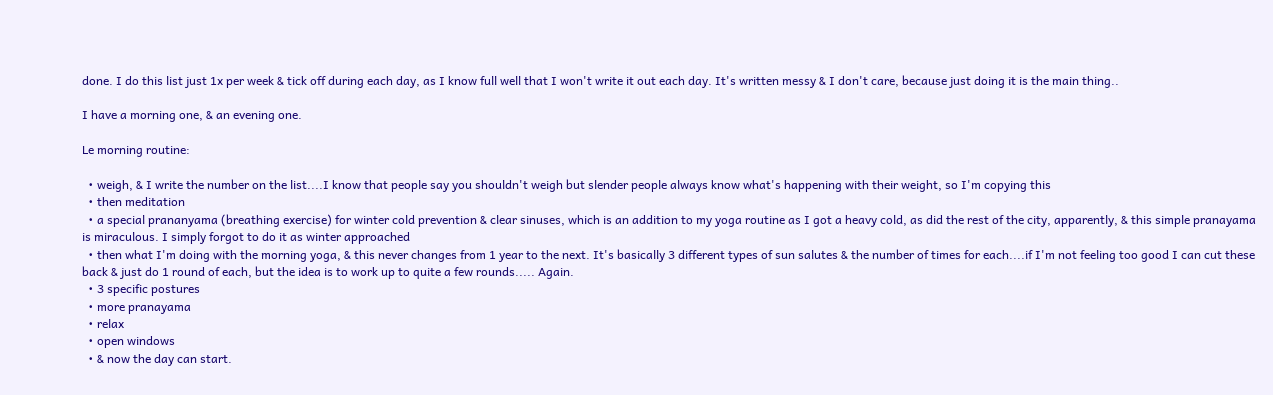done. I do this list just 1x per week & tick off during each day, as I know full well that I won't write it out each day. It's written messy & I don't care, because just doing it is the main thing..

I have a morning one, & an evening one.

Le morning routine:

  • weigh, & I write the number on the list....I know that people say you shouldn't weigh but slender people always know what's happening with their weight, so I'm copying this
  • then meditation
  • a special prananyama (breathing exercise) for winter cold prevention & clear sinuses, which is an addition to my yoga routine as I got a heavy cold, as did the rest of the city, apparently, & this simple pranayama is miraculous. I simply forgot to do it as winter approached
  • then what I'm doing with the morning yoga, & this never changes from 1 year to the next. It's basically 3 different types of sun salutes & the number of times for each....if I'm not feeling too good I can cut these back & just do 1 round of each, but the idea is to work up to quite a few rounds..... Again.
  • 3 specific postures
  • more pranayama
  • relax
  • open windows
  • & now the day can start.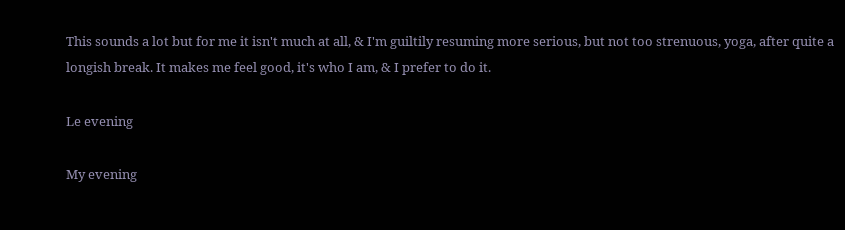This sounds a lot but for me it isn't much at all, & I'm guiltily resuming more serious, but not too strenuous, yoga, after quite a longish break. It makes me feel good, it's who I am, & I prefer to do it.

Le evening

My evening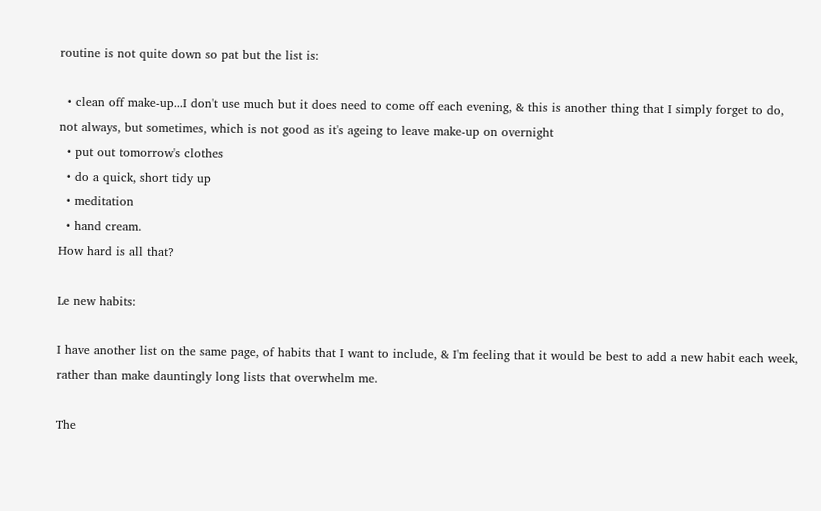routine is not quite down so pat but the list is:

  • clean off make-up...I don't use much but it does need to come off each evening, & this is another thing that I simply forget to do, not always, but sometimes, which is not good as it's ageing to leave make-up on overnight
  • put out tomorrow's clothes
  • do a quick, short tidy up
  • meditation
  • hand cream.
How hard is all that?

Le new habits:

I have another list on the same page, of habits that I want to include, & I'm feeling that it would be best to add a new habit each week, rather than make dauntingly long lists that overwhelm me.

The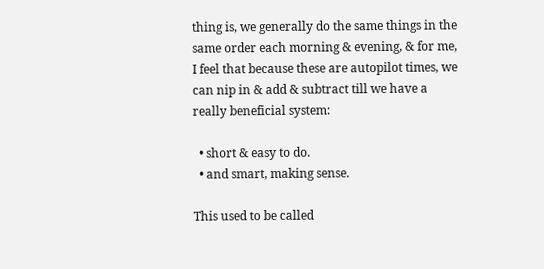thing is, we generally do the same things in the same order each morning & evening, & for me, I feel that because these are autopilot times, we can nip in & add & subtract till we have a really beneficial system:

  • short & easy to do.
  • and smart, making sense.

This used to be called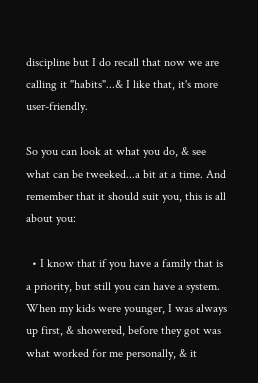discipline but I do recall that now we are calling it "habits"...& I like that, it's more user-friendly.

So you can look at what you do, & see what can be tweeked...a bit at a time. And remember that it should suit you, this is all about you:

  • I know that if you have a family that is a priority, but still you can have a system. When my kids were younger, I was always up first, & showered, before they got was what worked for me personally, & it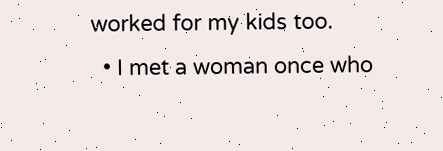worked for my kids too.
  • I met a woman once who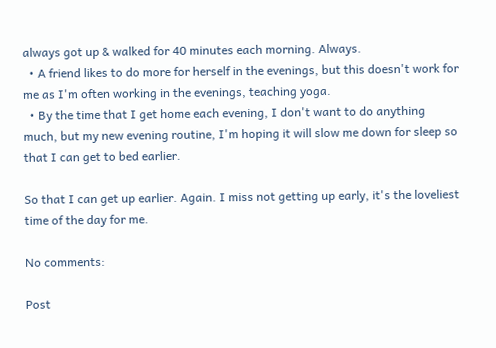always got up & walked for 40 minutes each morning. Always.
  • A friend likes to do more for herself in the evenings, but this doesn't work for me as I'm often working in the evenings, teaching yoga.
  • By the time that I get home each evening, I don't want to do anything much, but my new evening routine, I'm hoping it will slow me down for sleep so that I can get to bed earlier.

So that I can get up earlier. Again. I miss not getting up early, it's the loveliest time of the day for me.

No comments:

Post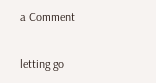a Comment

letting go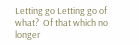Letting go Letting go of what?  Of that which no longer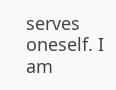serves oneself. I am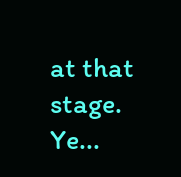at that stage. Ye...